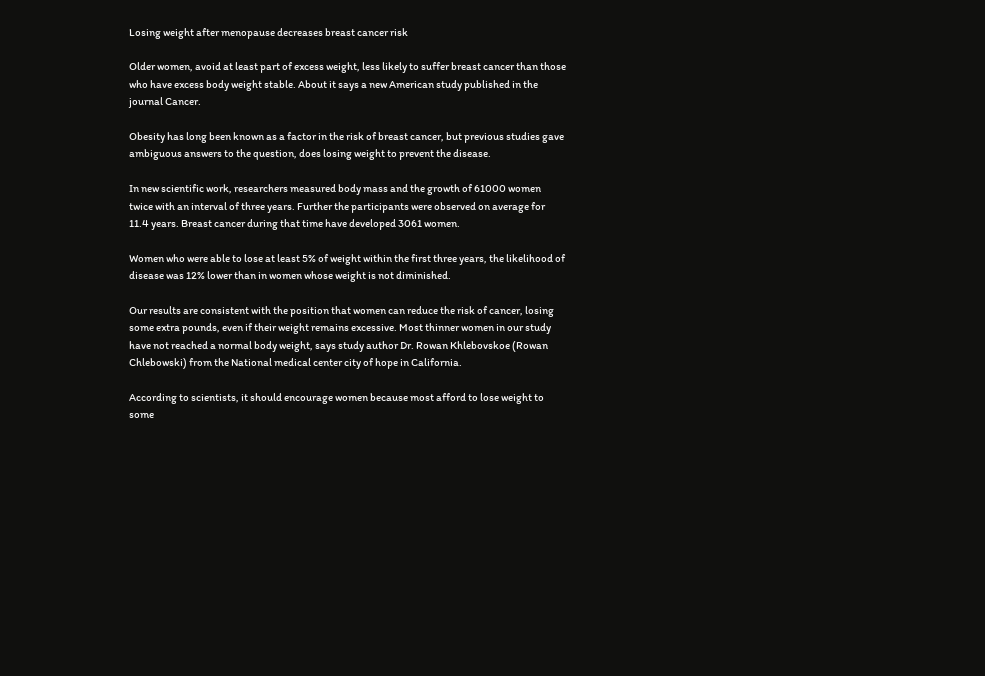Losing weight after menopause decreases breast cancer risk

Older women, avoid at least part of excess weight, less likely to suffer breast cancer than those who have excess body weight stable. About it says a new American study published in the journal Cancer.

Obesity has long been known as a factor in the risk of breast cancer, but previous studies gave ambiguous answers to the question, does losing weight to prevent the disease.

In new scientific work, researchers measured body mass and the growth of 61000 women twice with an interval of three years. Further the participants were observed on average for 11.4 years. Breast cancer during that time have developed 3061 women.

Women who were able to lose at least 5% of weight within the first three years, the likelihood of disease was 12% lower than in women whose weight is not diminished.

Our results are consistent with the position that women can reduce the risk of cancer, losing some extra pounds, even if their weight remains excessive. Most thinner women in our study have not reached a normal body weight, says study author Dr. Rowan Khlebovskoe (Rowan Chlebowski) from the National medical center city of hope in California.

According to scientists, it should encourage women because most afford to lose weight to some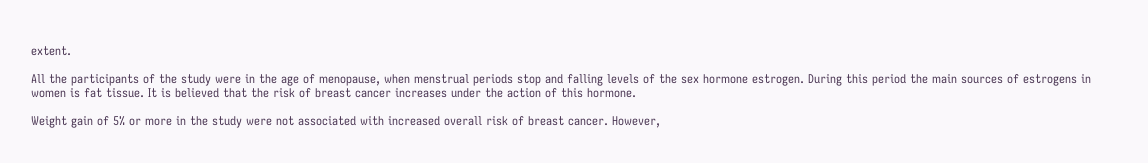extent.

All the participants of the study were in the age of menopause, when menstrual periods stop and falling levels of the sex hormone estrogen. During this period the main sources of estrogens in women is fat tissue. It is believed that the risk of breast cancer increases under the action of this hormone.

Weight gain of 5% or more in the study were not associated with increased overall risk of breast cancer. However,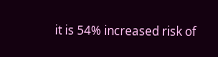it is 54% increased risk of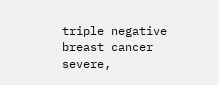triple negative breast cancer severe,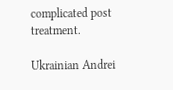complicated post treatment.

Ukrainian Andrei